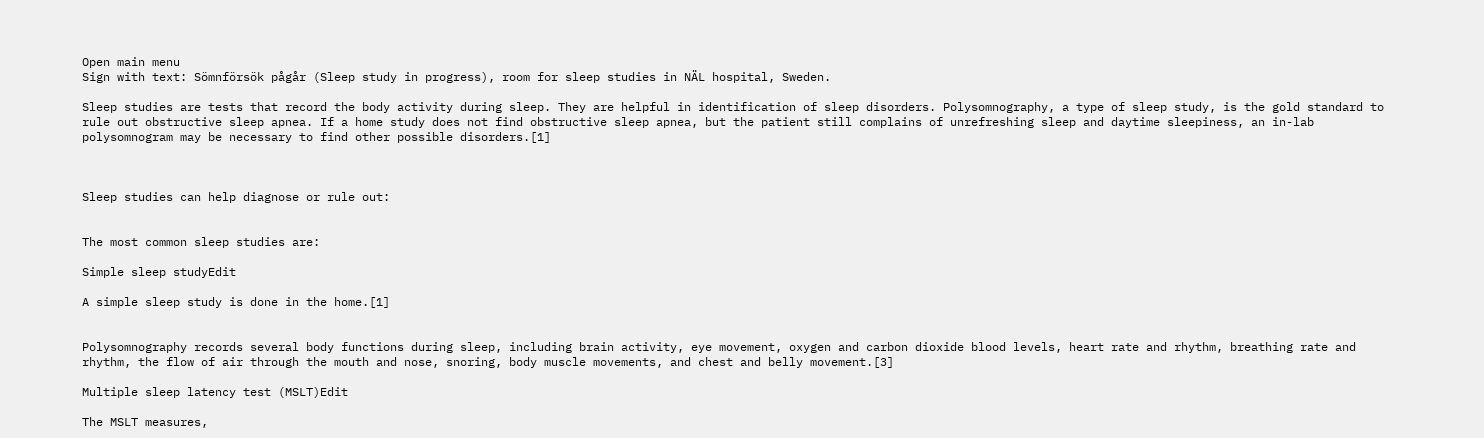Open main menu
Sign with text: Sömnförsök pågår (Sleep study in progress), room for sleep studies in NÄL hospital, Sweden.

Sleep studies are tests that record the body activity during sleep. They are helpful in identification of sleep disorders. Polysomnography, a type of sleep study, is the gold standard to rule out obstructive sleep apnea. If a home study does not find obstructive sleep apnea, but the patient still complains of unrefreshing sleep and daytime sleepiness, an in-lab polysomnogram may be necessary to find other possible disorders.[1]



Sleep studies can help diagnose or rule out:


The most common sleep studies are:

Simple sleep studyEdit

A simple sleep study is done in the home.[1]


Polysomnography records several body functions during sleep, including brain activity, eye movement, oxygen and carbon dioxide blood levels, heart rate and rhythm, breathing rate and rhythm, the flow of air through the mouth and nose, snoring, body muscle movements, and chest and belly movement.[3]

Multiple sleep latency test (MSLT)Edit

The MSLT measures,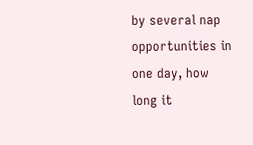by several nap opportunities in one day, how long it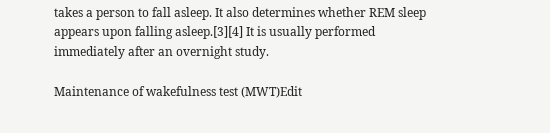takes a person to fall asleep. It also determines whether REM sleep appears upon falling asleep.[3][4] It is usually performed immediately after an overnight study.

Maintenance of wakefulness test (MWT)Edit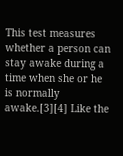This test measures whether a person can stay awake during a time when she or he is normally awake.[3][4] Like the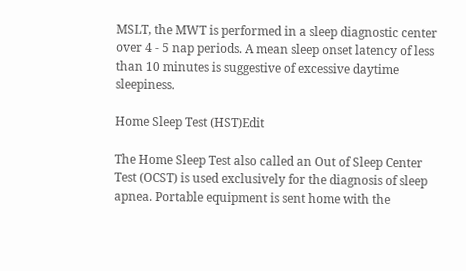MSLT, the MWT is performed in a sleep diagnostic center over 4 - 5 nap periods. A mean sleep onset latency of less than 10 minutes is suggestive of excessive daytime sleepiness.

Home Sleep Test (HST)Edit

The Home Sleep Test also called an Out of Sleep Center Test (OCST) is used exclusively for the diagnosis of sleep apnea. Portable equipment is sent home with the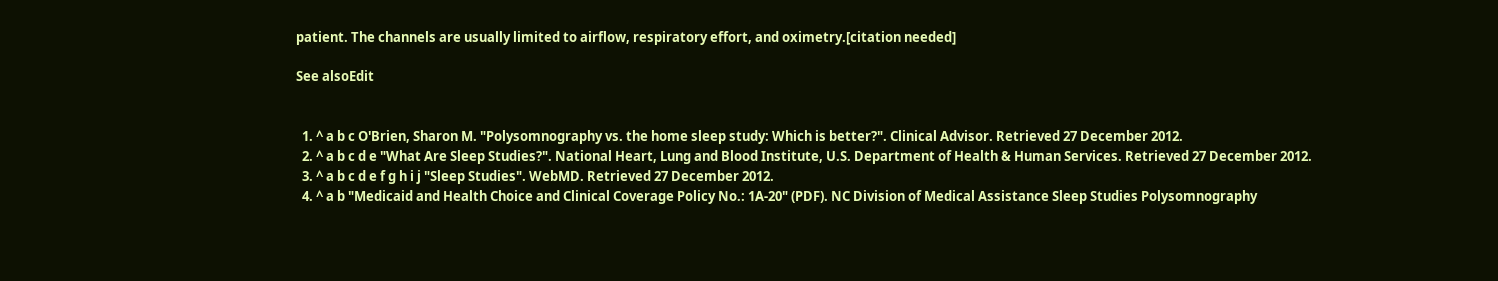patient. The channels are usually limited to airflow, respiratory effort, and oximetry.[citation needed]

See alsoEdit


  1. ^ a b c O'Brien, Sharon M. "Polysomnography vs. the home sleep study: Which is better?". Clinical Advisor. Retrieved 27 December 2012.
  2. ^ a b c d e "What Are Sleep Studies?". National Heart, Lung and Blood Institute, U.S. Department of Health & Human Services. Retrieved 27 December 2012.
  3. ^ a b c d e f g h i j "Sleep Studies". WebMD. Retrieved 27 December 2012.
  4. ^ a b "Medicaid and Health Choice and Clinical Coverage Policy No.: 1A-20" (PDF). NC Division of Medical Assistance Sleep Studies Polysomnography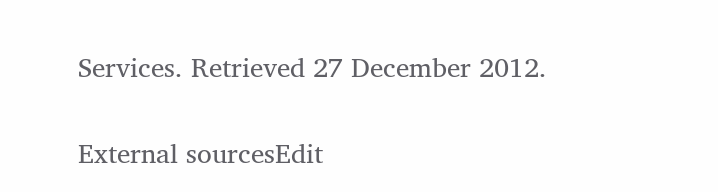Services. Retrieved 27 December 2012.

External sourcesEdit